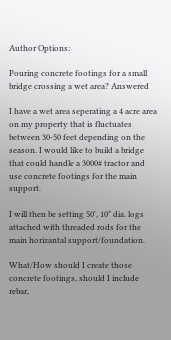Author Options:

Pouring concrete footings for a small bridge crossing a wet area? Answered

I have a wet area seperating a 4 acre area on my property that is fluctuates between 30-50 feet depending on the season. I would like to build a bridge that could handle a 3000# tractor and use concrete footings for the main support.

I will then be setting 50', 10" dia. logs attached with threaded rods for the main horizantal support/foundation.

What/How should I create those concrete footings, should I include rebar,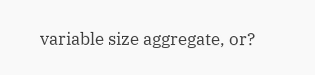variable size aggregate, or?